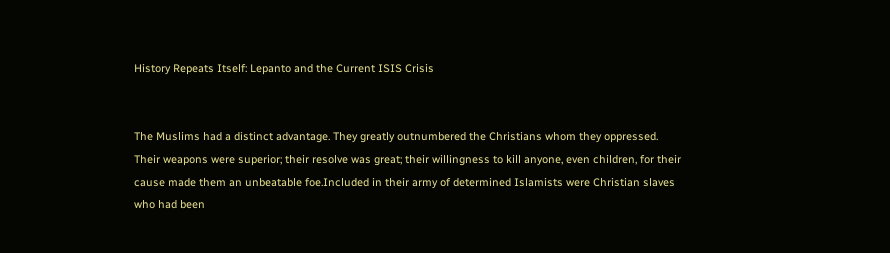History Repeats Itself: Lepanto and the Current ISIS Crisis


The Muslims had a distinct advantage. They greatly outnumbered the Christians whom they oppressed. Their weapons were superior; their resolve was great; their willingness to kill anyone, even children, for their cause made them an unbeatable foe.Included in their army of determined Islamists were Christian slaves who had been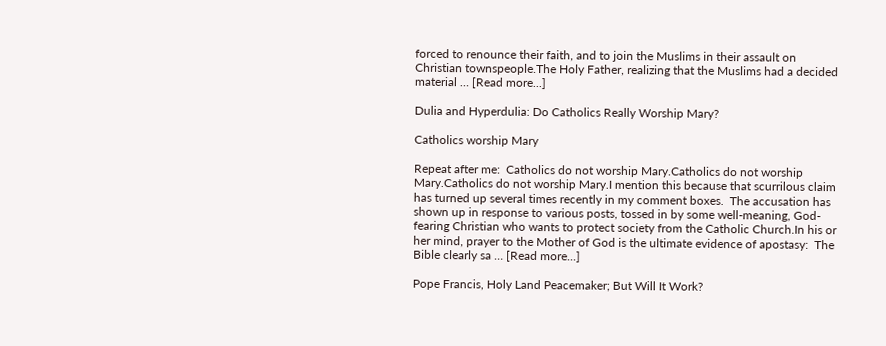forced to renounce their faith, and to join the Muslims in their assault on Christian townspeople.The Holy Father, realizing that the Muslims had a decided material … [Read more...]

Dulia and Hyperdulia: Do Catholics Really Worship Mary?

Catholics worship Mary

Repeat after me:  Catholics do not worship Mary.Catholics do not worship Mary.Catholics do not worship Mary.I mention this because that scurrilous claim has turned up several times recently in my comment boxes.  The accusation has shown up in response to various posts, tossed in by some well-meaning, God-fearing Christian who wants to protect society from the Catholic Church.In his or her mind, prayer to the Mother of God is the ultimate evidence of apostasy:  The Bible clearly sa … [Read more...]

Pope Francis, Holy Land Peacemaker; But Will It Work?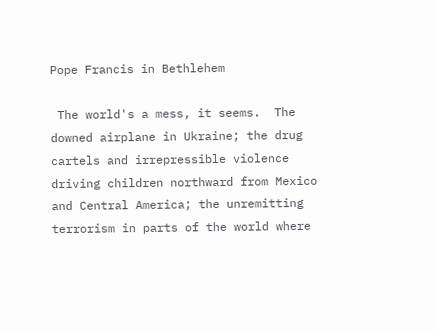Pope Francis in Bethlehem

 The world's a mess, it seems.  The downed airplane in Ukraine; the drug cartels and irrepressible violence driving children northward from Mexico and Central America; the unremitting terrorism in parts of the world where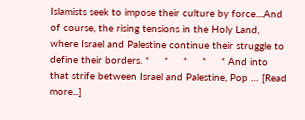Islamists seek to impose their culture by force....And of course, the rising tensions in the Holy Land, where Israel and Palestine continue their struggle to define their borders. *     *     *     *     * And into that strife between Israel and Palestine, Pop … [Read more...]